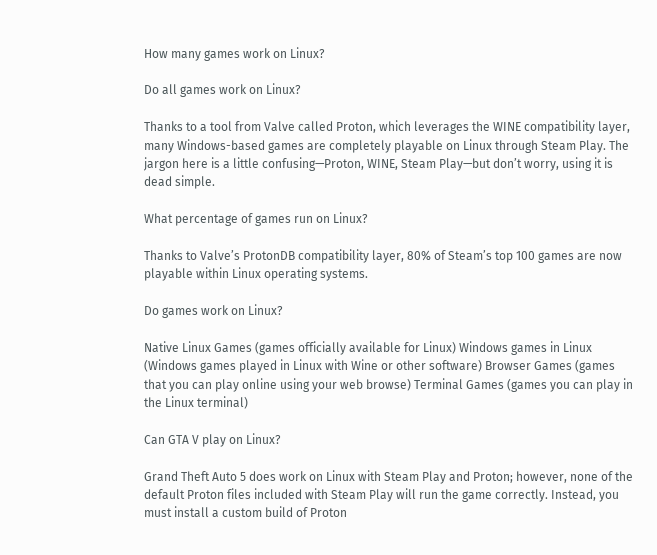How many games work on Linux?

Do all games work on Linux?

Thanks to a tool from Valve called Proton, which leverages the WINE compatibility layer, many Windows-based games are completely playable on Linux through Steam Play. The jargon here is a little confusing—Proton, WINE, Steam Play—but don’t worry, using it is dead simple.

What percentage of games run on Linux?

Thanks to Valve’s ProtonDB compatibility layer, 80% of Steam’s top 100 games are now playable within Linux operating systems.

Do games work on Linux?

Native Linux Games (games officially available for Linux) Windows games in Linux (Windows games played in Linux with Wine or other software) Browser Games (games that you can play online using your web browse) Terminal Games (games you can play in the Linux terminal)

Can GTA V play on Linux?

Grand Theft Auto 5 does work on Linux with Steam Play and Proton; however, none of the default Proton files included with Steam Play will run the game correctly. Instead, you must install a custom build of Proton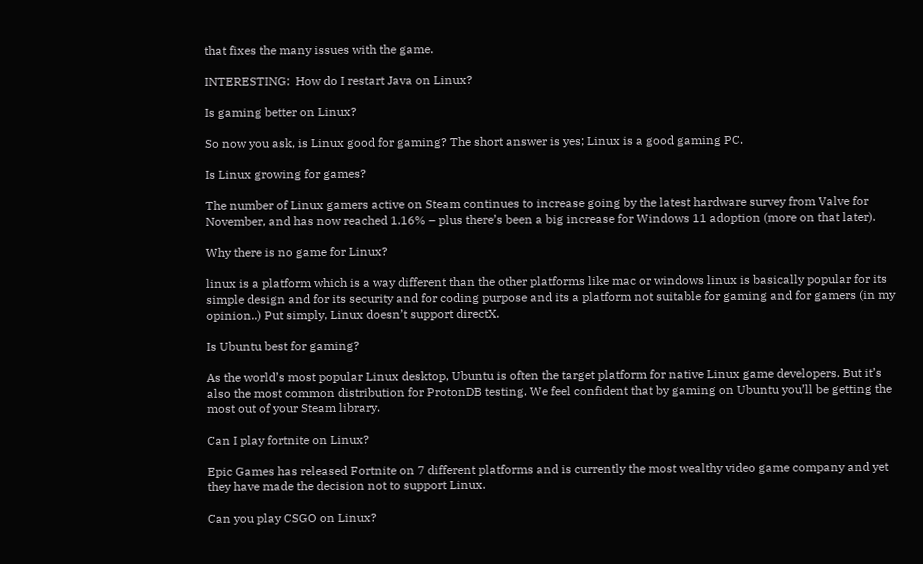that fixes the many issues with the game.

INTERESTING:  How do I restart Java on Linux?

Is gaming better on Linux?

So now you ask, is Linux good for gaming? The short answer is yes; Linux is a good gaming PC.

Is Linux growing for games?

The number of Linux gamers active on Steam continues to increase going by the latest hardware survey from Valve for November, and has now reached 1.16% – plus there’s been a big increase for Windows 11 adoption (more on that later).

Why there is no game for Linux?

linux is a platform which is a way different than the other platforms like mac or windows linux is basically popular for its simple design and for its security and for coding purpose and its a platform not suitable for gaming and for gamers (in my opinion..) Put simply, Linux doesn’t support directX.

Is Ubuntu best for gaming?

As the world’s most popular Linux desktop, Ubuntu is often the target platform for native Linux game developers. But it’s also the most common distribution for ProtonDB testing. We feel confident that by gaming on Ubuntu you’ll be getting the most out of your Steam library.

Can I play fortnite on Linux?

Epic Games has released Fortnite on 7 different platforms and is currently the most wealthy video game company and yet they have made the decision not to support Linux.

Can you play CSGO on Linux?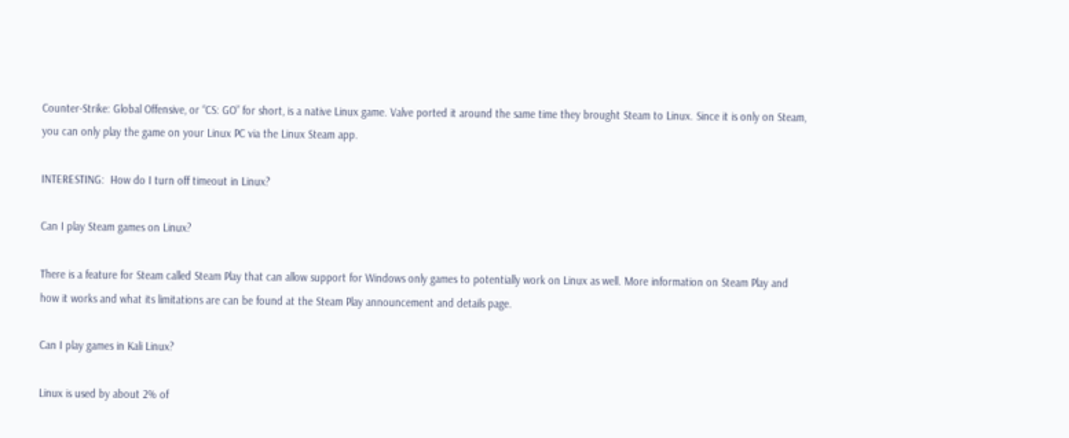Counter-Strike: Global Offensive, or “CS: GO” for short, is a native Linux game. Valve ported it around the same time they brought Steam to Linux. Since it is only on Steam, you can only play the game on your Linux PC via the Linux Steam app.

INTERESTING:  How do I turn off timeout in Linux?

Can I play Steam games on Linux?

There is a feature for Steam called Steam Play that can allow support for Windows only games to potentially work on Linux as well. More information on Steam Play and how it works and what its limitations are can be found at the Steam Play announcement and details page.

Can I play games in Kali Linux?

Linux is used by about 2% of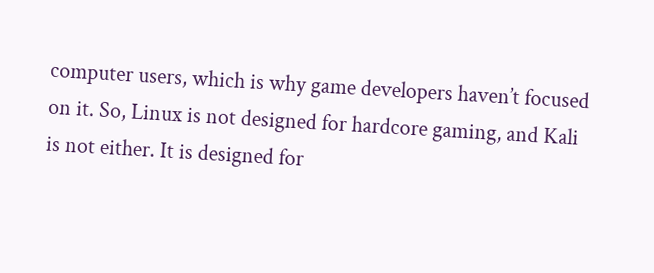computer users, which is why game developers haven’t focused on it. So, Linux is not designed for hardcore gaming, and Kali is not either. It is designed for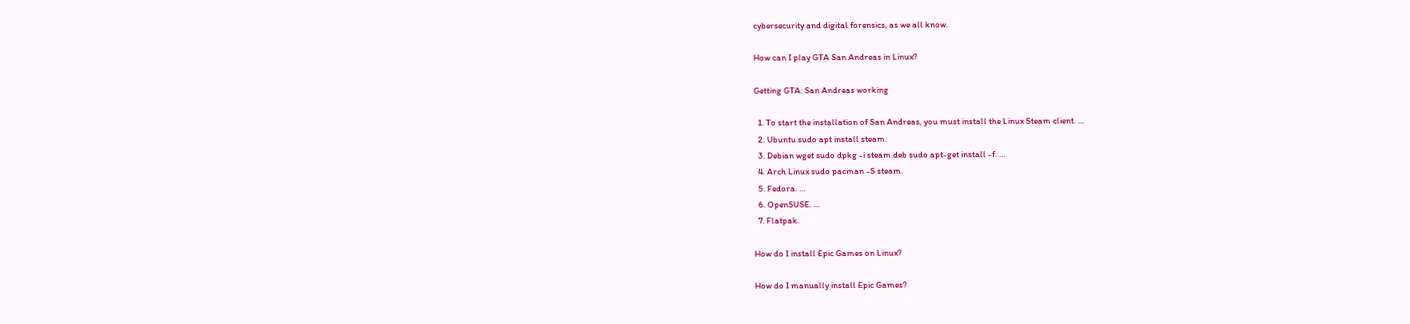cybersecurity and digital forensics, as we all know.

How can I play GTA San Andreas in Linux?

Getting GTA: San Andreas working

  1. To start the installation of San Andreas, you must install the Linux Steam client. …
  2. Ubuntu sudo apt install steam.
  3. Debian wget sudo dpkg -i steam.deb sudo apt-get install -f. …
  4. Arch Linux sudo pacman -S steam.
  5. Fedora. …
  6. OpenSUSE. …
  7. Flatpak.

How do I install Epic Games on Linux?

How do I manually install Epic Games?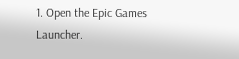1. Open the Epic Games Launcher.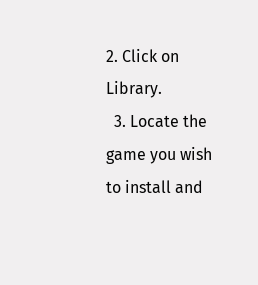2. Click on Library.
  3. Locate the game you wish to install and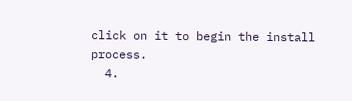click on it to begin the install process.
  4.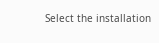Select the installation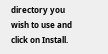directory you wish to use and click on Install.